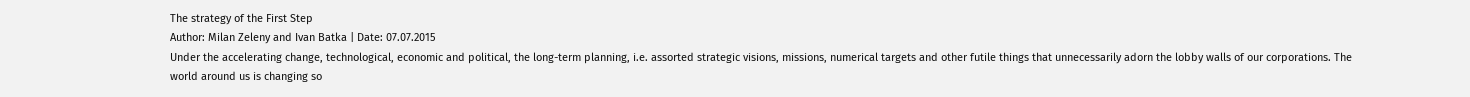The strategy of the First Step
Author: Milan Zeleny and Ivan Batka | Date: 07.07.2015
Under the accelerating change, technological, economic and political, the long-term planning, i.e. assorted strategic visions, missions, numerical targets and other futile things that unnecessarily adorn the lobby walls of our corporations. The world around us is changing so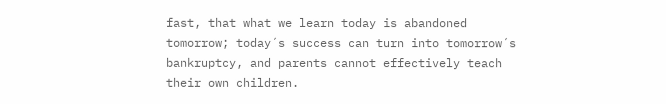fast, that what we learn today is abandoned tomorrow; today´s success can turn into tomorrow´s bankruptcy, and parents cannot effectively teach their own children.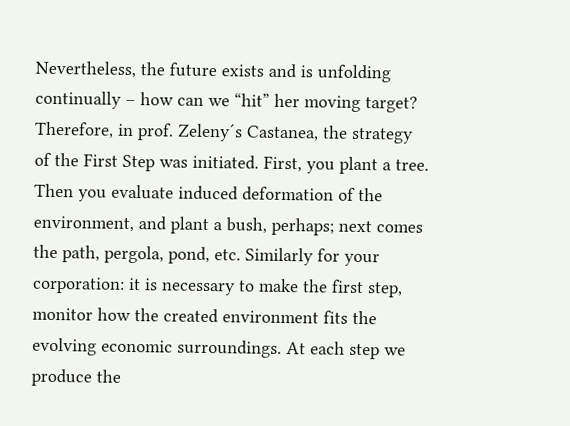Nevertheless, the future exists and is unfolding continually – how can we “hit” her moving target?
Therefore, in prof. Zeleny´s Castanea, the strategy of the First Step was initiated. First, you plant a tree. Then you evaluate induced deformation of the environment, and plant a bush, perhaps; next comes the path, pergola, pond, etc. Similarly for your corporation: it is necessary to make the first step, monitor how the created environment fits the evolving economic surroundings. At each step we produce the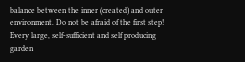balance between the inner (created) and outer environment. Do not be afraid of the first step! Every large, self-sufficient and self producing garden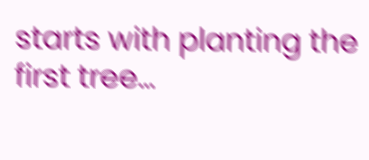starts with planting the first tree…